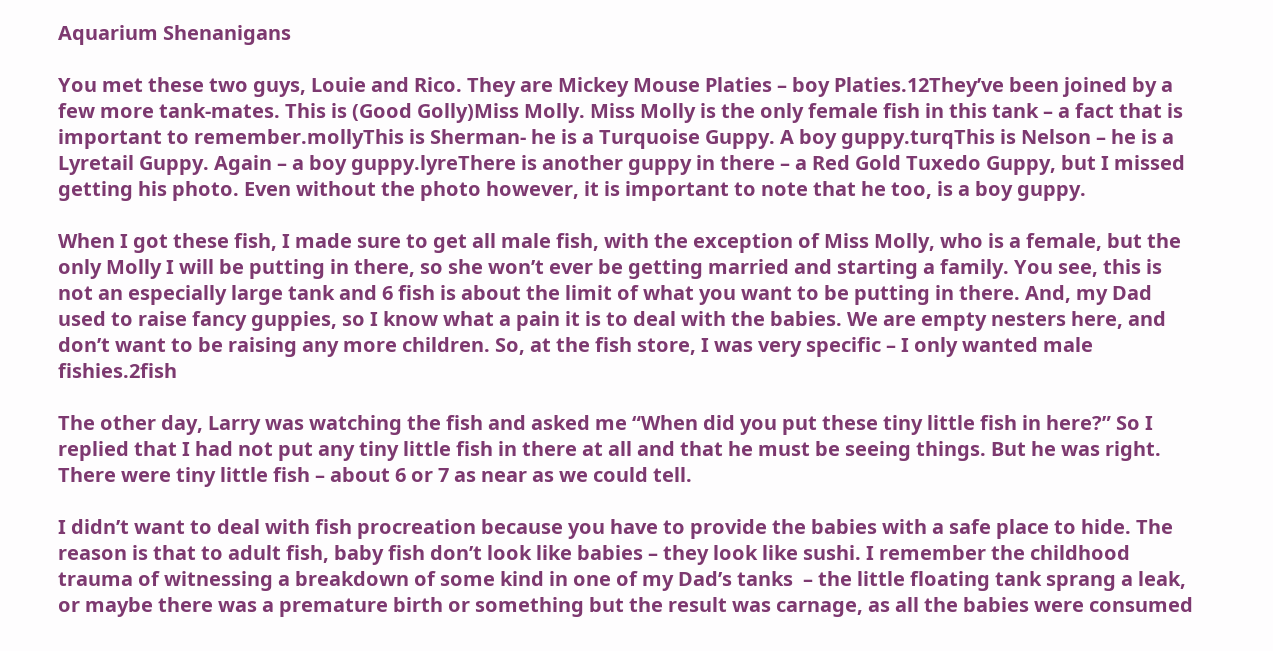Aquarium Shenanigans

You met these two guys, Louie and Rico. They are Mickey Mouse Platies – boy Platies.12They’ve been joined by a few more tank-mates. This is (Good Golly)Miss Molly. Miss Molly is the only female fish in this tank – a fact that is important to remember.mollyThis is Sherman- he is a Turquoise Guppy. A boy guppy.turqThis is Nelson – he is a Lyretail Guppy. Again – a boy guppy.lyreThere is another guppy in there – a Red Gold Tuxedo Guppy, but I missed getting his photo. Even without the photo however, it is important to note that he too, is a boy guppy.

When I got these fish, I made sure to get all male fish, with the exception of Miss Molly, who is a female, but the only Molly I will be putting in there, so she won’t ever be getting married and starting a family. You see, this is not an especially large tank and 6 fish is about the limit of what you want to be putting in there. And, my Dad used to raise fancy guppies, so I know what a pain it is to deal with the babies. We are empty nesters here, and don’t want to be raising any more children. So, at the fish store, I was very specific – I only wanted male fishies.2fish

The other day, Larry was watching the fish and asked me “When did you put these tiny little fish in here?” So I replied that I had not put any tiny little fish in there at all and that he must be seeing things. But he was right. There were tiny little fish – about 6 or 7 as near as we could tell.

I didn’t want to deal with fish procreation because you have to provide the babies with a safe place to hide. The reason is that to adult fish, baby fish don’t look like babies – they look like sushi. I remember the childhood trauma of witnessing a breakdown of some kind in one of my Dad’s tanks  – the little floating tank sprang a leak, or maybe there was a premature birth or something but the result was carnage, as all the babies were consumed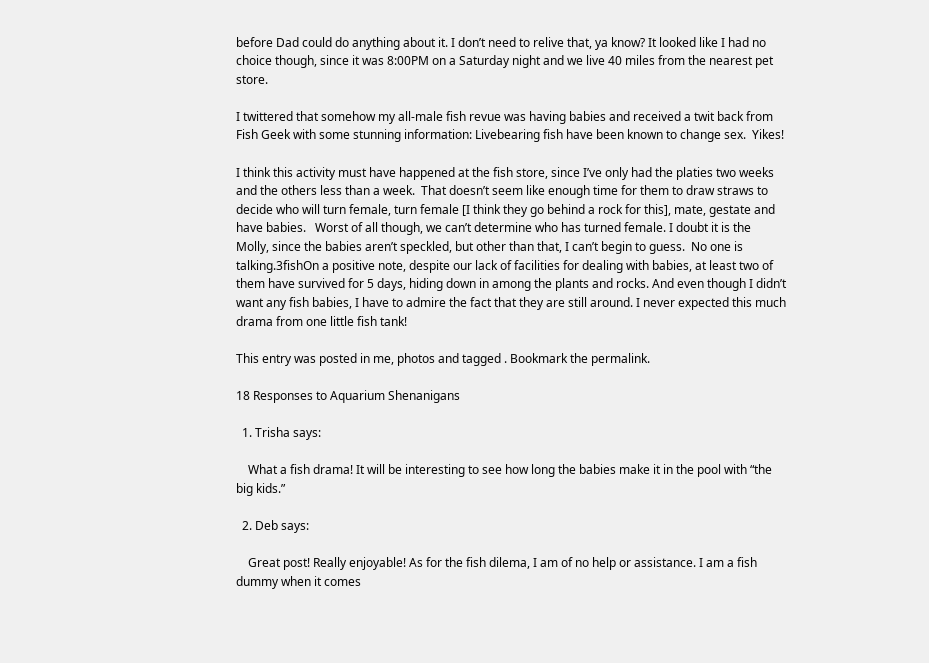before Dad could do anything about it. I don’t need to relive that, ya know? It looked like I had no choice though, since it was 8:00PM on a Saturday night and we live 40 miles from the nearest pet store.

I twittered that somehow my all-male fish revue was having babies and received a twit back from Fish Geek with some stunning information: Livebearing fish have been known to change sex.  Yikes!

I think this activity must have happened at the fish store, since I’ve only had the platies two weeks and the others less than a week.  That doesn’t seem like enough time for them to draw straws to decide who will turn female, turn female [I think they go behind a rock for this], mate, gestate and have babies.   Worst of all though, we can’t determine who has turned female. I doubt it is the Molly, since the babies aren’t speckled, but other than that, I can’t begin to guess.  No one is talking.3fishOn a positive note, despite our lack of facilities for dealing with babies, at least two of them have survived for 5 days, hiding down in among the plants and rocks. And even though I didn’t want any fish babies, I have to admire the fact that they are still around. I never expected this much drama from one little fish tank!

This entry was posted in me, photos and tagged . Bookmark the permalink.

18 Responses to Aquarium Shenanigans

  1. Trisha says:

    What a fish drama! It will be interesting to see how long the babies make it in the pool with “the big kids.”

  2. Deb says:

    Great post! Really enjoyable! As for the fish dilema, I am of no help or assistance. I am a fish dummy when it comes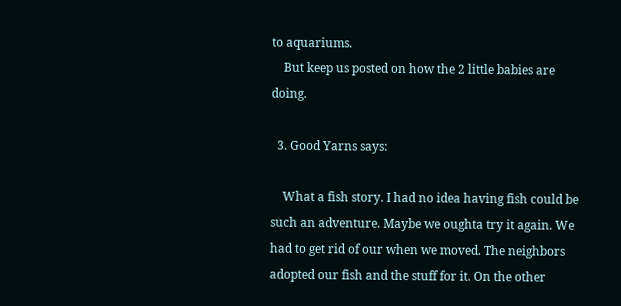to aquariums.
    But keep us posted on how the 2 little babies are doing.

  3. Good Yarns says:

    What a fish story. I had no idea having fish could be such an adventure. Maybe we oughta try it again. We had to get rid of our when we moved. The neighbors adopted our fish and the stuff for it. On the other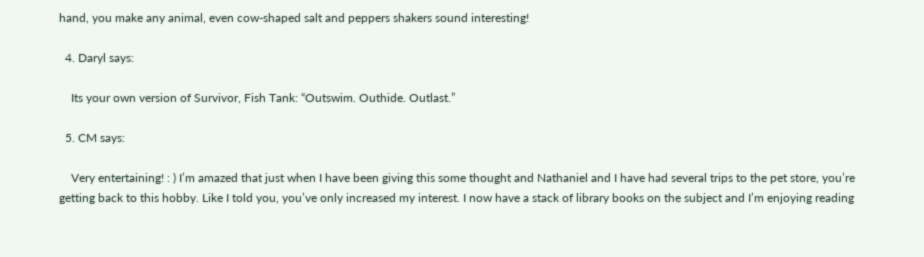hand, you make any animal, even cow-shaped salt and peppers shakers sound interesting!

  4. Daryl says:

    Its your own version of Survivor, Fish Tank: “Outswim. Outhide. Outlast.”

  5. CM says:

    Very entertaining! : ) I’m amazed that just when I have been giving this some thought and Nathaniel and I have had several trips to the pet store, you’re getting back to this hobby. Like I told you, you’ve only increased my interest. I now have a stack of library books on the subject and I’m enjoying reading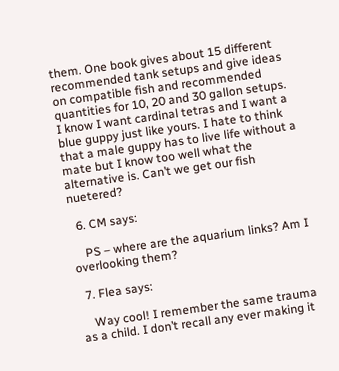them. One book gives about 15 different recommended tank setups and give ideas on compatible fish and recommended quantities for 10, 20 and 30 gallon setups. I know I want cardinal tetras and I want a blue guppy just like yours. I hate to think that a male guppy has to live life without a mate but I know too well what the alternative is. Can’t we get our fish nuetered?

  6. CM says:

    PS – where are the aquarium links? Am I overlooking them?

  7. Flea says:

    Way cool! I remember the same trauma as a child. I don’t recall any ever making it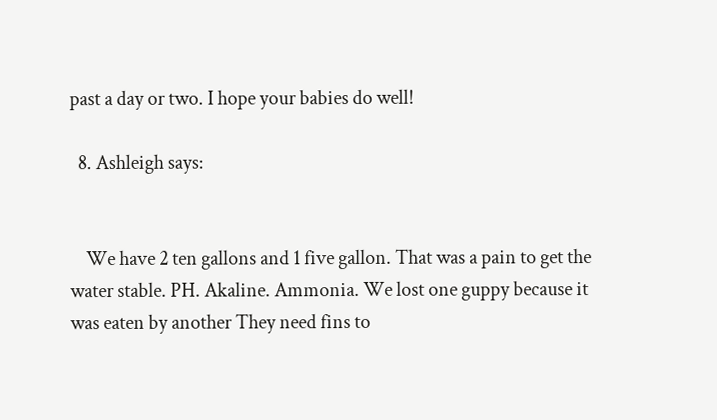past a day or two. I hope your babies do well!

  8. Ashleigh says:


    We have 2 ten gallons and 1 five gallon. That was a pain to get the water stable. PH. Akaline. Ammonia. We lost one guppy because it was eaten by another They need fins to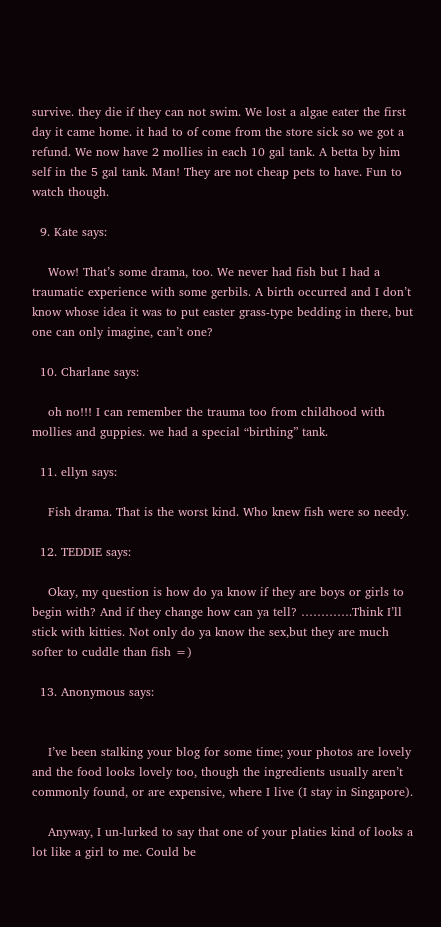survive. they die if they can not swim. We lost a algae eater the first day it came home. it had to of come from the store sick so we got a refund. We now have 2 mollies in each 10 gal tank. A betta by him self in the 5 gal tank. Man! They are not cheap pets to have. Fun to watch though.

  9. Kate says:

    Wow! That’s some drama, too. We never had fish but I had a traumatic experience with some gerbils. A birth occurred and I don’t know whose idea it was to put easter grass-type bedding in there, but one can only imagine, can’t one?

  10. Charlane says:

    oh no!!! I can remember the trauma too from childhood with mollies and guppies. we had a special “birthing” tank.

  11. ellyn says:

    Fish drama. That is the worst kind. Who knew fish were so needy.

  12. TEDDIE says:

    Okay, my question is how do ya know if they are boys or girls to begin with? And if they change how can ya tell? ………….Think I’ll stick with kitties. Not only do ya know the sex,but they are much softer to cuddle than fish =)

  13. Anonymous says:


    I’ve been stalking your blog for some time; your photos are lovely and the food looks lovely too, though the ingredients usually aren’t commonly found, or are expensive, where I live (I stay in Singapore).

    Anyway, I un-lurked to say that one of your platies kind of looks a lot like a girl to me. Could be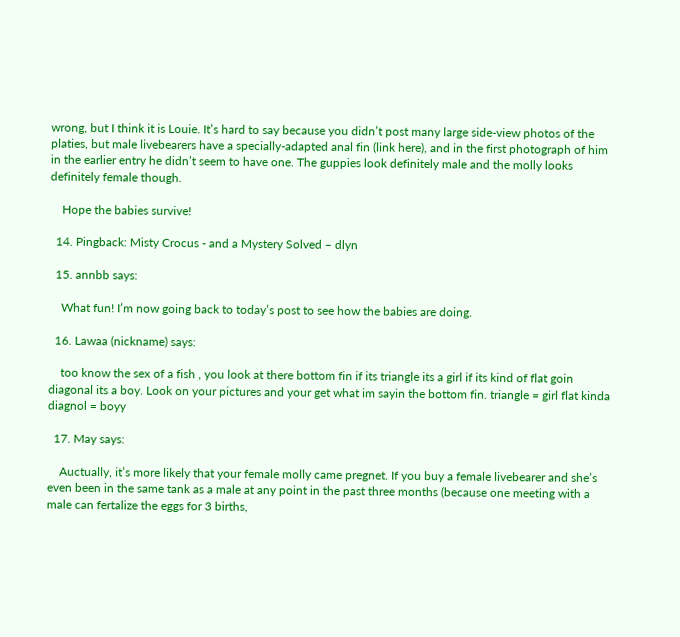wrong, but I think it is Louie. It’s hard to say because you didn’t post many large side-view photos of the platies, but male livebearers have a specially-adapted anal fin (link here), and in the first photograph of him in the earlier entry he didn’t seem to have one. The guppies look definitely male and the molly looks definitely female though.

    Hope the babies survive!

  14. Pingback: Misty Crocus - and a Mystery Solved – dlyn

  15. annbb says:

    What fun! I’m now going back to today’s post to see how the babies are doing.

  16. Lawaa (nickname) says:

    too know the sex of a fish , you look at there bottom fin if its triangle its a girl if its kind of flat goin diagonal its a boy. Look on your pictures and your get what im sayin the bottom fin. triangle = girl flat kinda diagnol = boyy

  17. May says:

    Auctually, it’s more likely that your female molly came pregnet. If you buy a female livebearer and she’s even been in the same tank as a male at any point in the past three months (because one meeting with a male can fertalize the eggs for 3 births,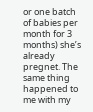or one batch of babies per month for 3 months) she’s already pregnet. The same thing happened to me with my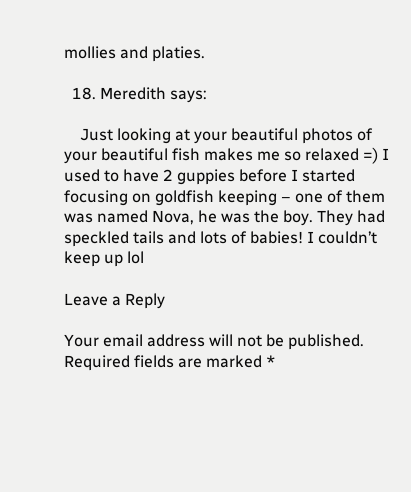mollies and platies.

  18. Meredith says:

    Just looking at your beautiful photos of your beautiful fish makes me so relaxed =) I used to have 2 guppies before I started focusing on goldfish keeping – one of them was named Nova, he was the boy. They had speckled tails and lots of babies! I couldn’t keep up lol

Leave a Reply

Your email address will not be published. Required fields are marked *